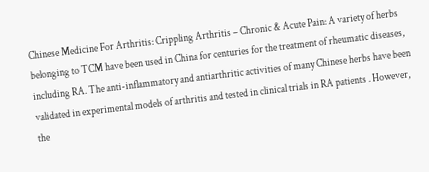Chinese Medicine For Arthritis: Crippling Arthritis – Chronic & Acute Pain: A variety of herbs belonging to TCM have been used in China for centuries for the treatment of rheumatic diseases, including RA. The anti-inflammatory and antiarthritic activities of many Chinese herbs have been validated in experimental models of arthritis and tested in clinical trials in RA patients . However, the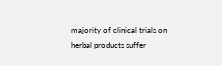majority of clinical trials on herbal products suffer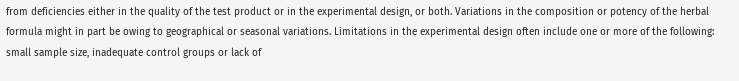from deficiencies either in the quality of the test product or in the experimental design, or both. Variations in the composition or potency of the herbal formula might in part be owing to geographical or seasonal variations. Limitations in the experimental design often include one or more of the following: small sample size, inadequate control groups or lack of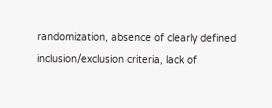randomization, absence of clearly defined inclusion/exclusion criteria, lack of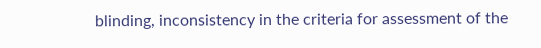blinding, inconsistency in the criteria for assessment of the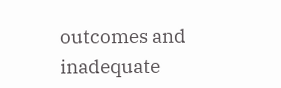outcomes and inadequate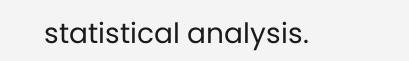statistical analysis.